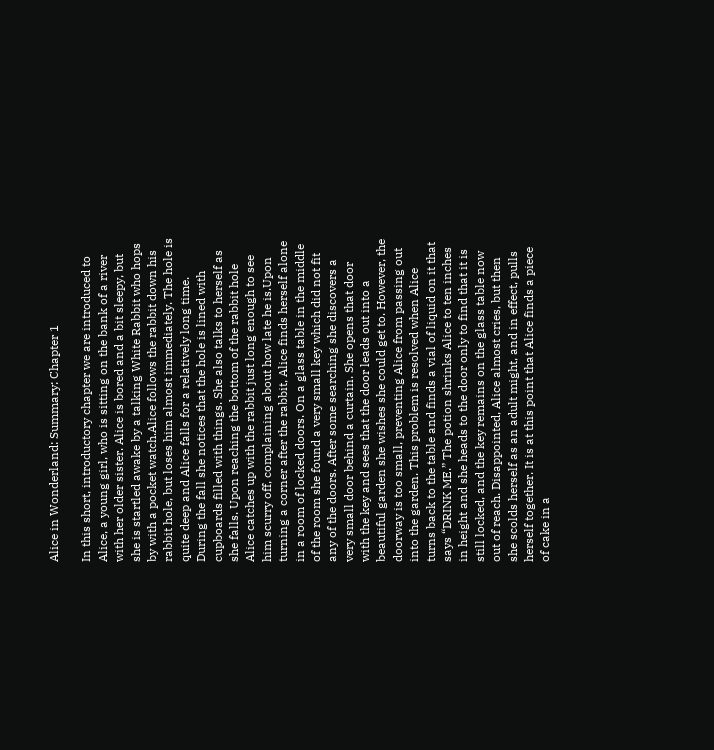Alice in Wonderland: Summary: Chapter 1

In this short, introductory chapter we are introduced to Alice, a young girl, who is sitting on the bank of a river with her older sister. Alice is bored and a bit sleepy, but she is startled awake by a talking White Rabbit who hops by with a pocket watch.Alice follows the rabbit down his rabbit hole, but loses him almost immediately. The hole is quite deep and Alice falls for a relatively long time. During the fall she notices that the hole is lined with cupboards filled with things. She also talks to herself as she falls. Upon reaching the bottom of the rabbit hole Alice catches up with the rabbit just long enough to see him scurry off, complaining about how late he is.Upon turning a corner after the rabbit, Alice finds herself alone in a room of locked doors. On a glass table in the middle of the room she found a very small key which did not fit any of the doors. After some searching she discovers a very small door behind a curtain. She opens that door with the key and sees that the door leads out into a beautiful garden she wishes she could get to. However, the doorway is too small, preventing Alice from passing out into the garden. This problem is resolved when Alice turns back to the table and finds a vial of liquid on it that says “DRINK ME.” The potion shrinks Alice to ten inches in height and she heads to the door only to find that it is still locked, and the key remains on the glass table now out of reach. Disappointed, Alice almost cries, but then she scolds herself as an adult might, and in effect, pulls herself together. It is at this point that Alice finds a piece of cake in a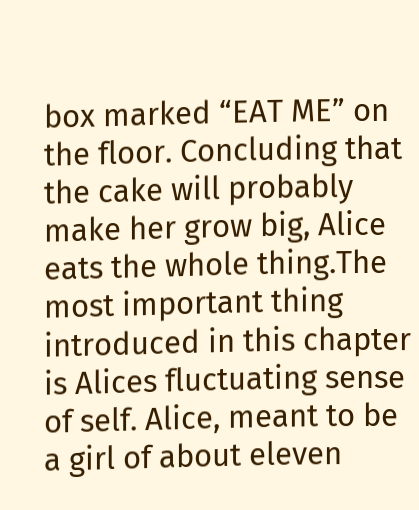box marked “EAT ME” on the floor. Concluding that the cake will probably make her grow big, Alice eats the whole thing.The most important thing introduced in this chapter is Alices fluctuating sense of self. Alice, meant to be a girl of about eleven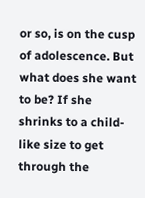or so, is on the cusp of adolescence. But what does she want to be? If she shrinks to a child-like size to get through the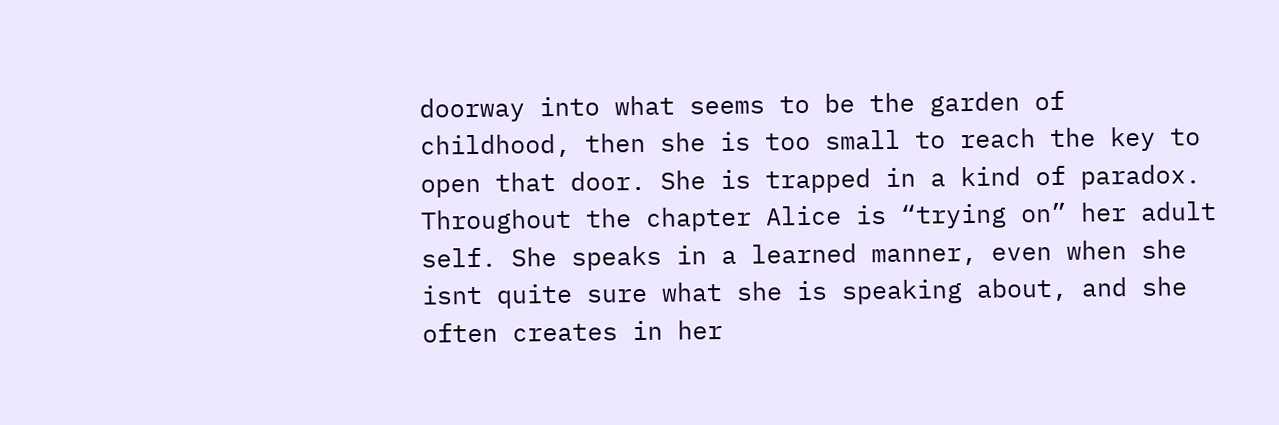doorway into what seems to be the garden of childhood, then she is too small to reach the key to open that door. She is trapped in a kind of paradox. Throughout the chapter Alice is “trying on” her adult self. She speaks in a learned manner, even when she isnt quite sure what she is speaking about, and she often creates in her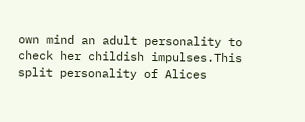own mind an adult personality to check her childish impulses.This split personality of Alices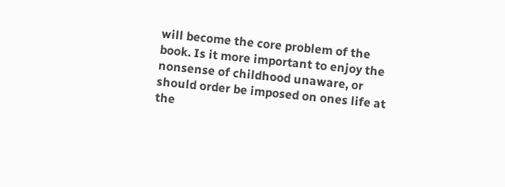will become the core problem of the book. Is it more important to enjoy the nonsense of childhood unaware, or should order be imposed on ones life at the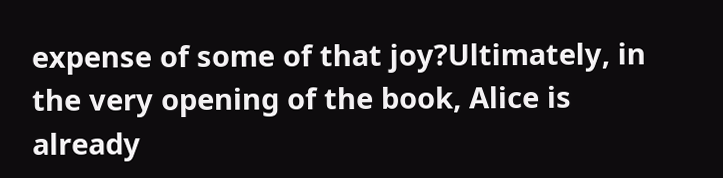expense of some of that joy?Ultimately, in the very opening of the book, Alice is already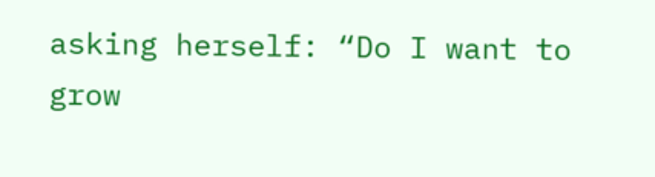asking herself: “Do I want to grow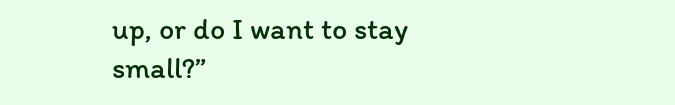up, or do I want to stay small?”